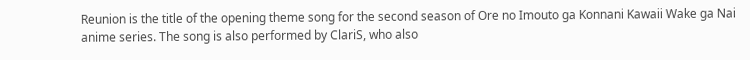Reunion is the title of the opening theme song for the second season of Ore no Imouto ga Konnani Kawaii Wake ga Nai anime series. The song is also performed by ClariS, who also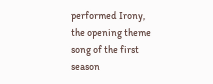performed Irony, the opening theme song of the first season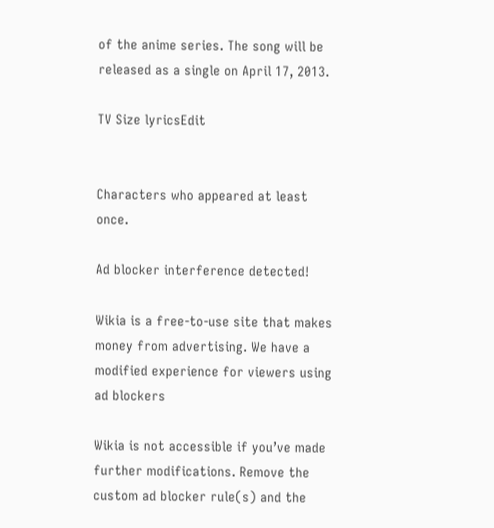of the anime series. The song will be released as a single on April 17, 2013.

TV Size lyricsEdit


Characters who appeared at least once.

Ad blocker interference detected!

Wikia is a free-to-use site that makes money from advertising. We have a modified experience for viewers using ad blockers

Wikia is not accessible if you’ve made further modifications. Remove the custom ad blocker rule(s) and the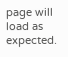page will load as expected.